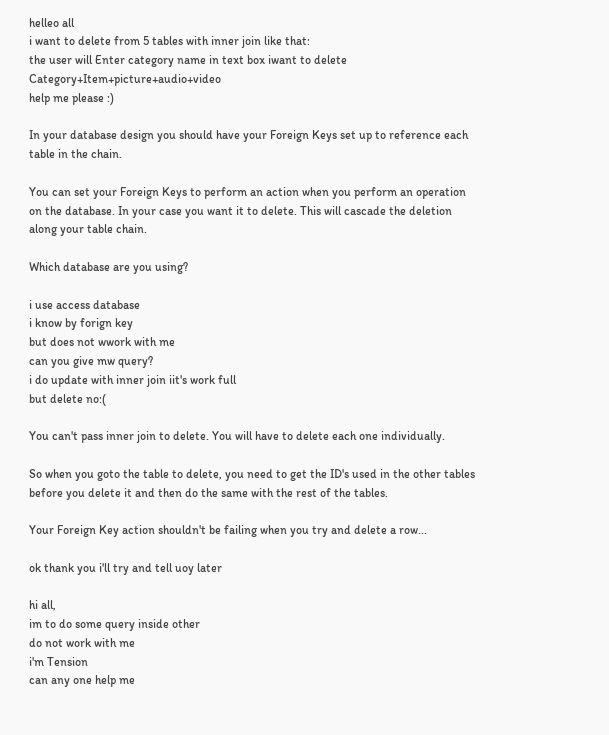helleo all
i want to delete from 5 tables with inner join like that:
the user will Enter category name in text box iwant to delete Category+Item+picture+audio+video
help me please :)

In your database design you should have your Foreign Keys set up to reference each table in the chain.

You can set your Foreign Keys to perform an action when you perform an operation on the database. In your case you want it to delete. This will cascade the deletion along your table chain.

Which database are you using?

i use access database
i know by forign key
but does not wwork with me
can you give mw query?
i do update with inner join iit's work full
but delete no:(

You can't pass inner join to delete. You will have to delete each one individually.

So when you goto the table to delete, you need to get the ID's used in the other tables before you delete it and then do the same with the rest of the tables.

Your Foreign Key action shouldn't be failing when you try and delete a row...

ok thank you i'll try and tell uoy later

hi all,
im to do some query inside other
do not work with me
i'm Tension
can any one help me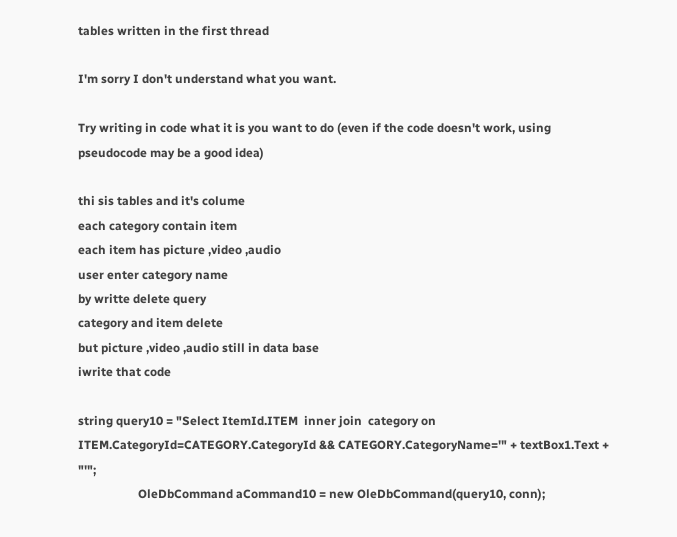tables written in the first thread

I'm sorry I don't understand what you want.

Try writing in code what it is you want to do (even if the code doesn't work, using pseudocode may be a good idea)

thi sis tables and it's colume
each category contain item
each item has picture ,video ,audio
user enter category name
by writte delete query
category and item delete
but picture ,video ,audio still in data base
iwrite that code

string query10 = "Select ItemId.ITEM  inner join  category on  ITEM.CategoryId=CATEGORY.CategoryId && CATEGORY.CategoryName='" + textBox1.Text + "'";
                    OleDbCommand aCommand10 = new OleDbCommand(query10, conn);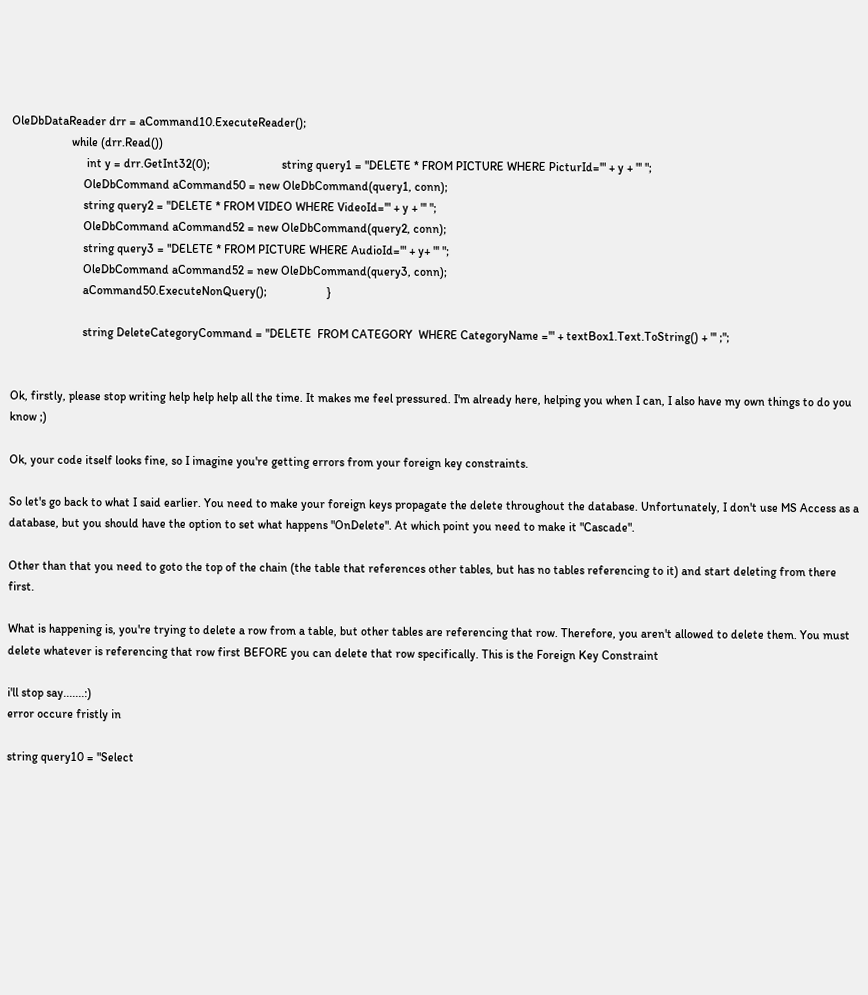OleDbDataReader drr = aCommand10.ExecuteReader();
                    while (drr.Read())
                         int y = drr.GetInt32(0);                        string query1 = "DELETE * FROM PICTURE WHERE PicturId='" + y + "' ";
                        OleDbCommand aCommand50 = new OleDbCommand(query1, conn);
                        string query2 = "DELETE * FROM VIDEO WHERE VideoId='" + y + "' ";
                        OleDbCommand aCommand52 = new OleDbCommand(query2, conn);
                        string query3 = "DELETE * FROM PICTURE WHERE AudioId='" + y+ "' ";
                        OleDbCommand aCommand52 = new OleDbCommand(query3, conn);
                        aCommand50.ExecuteNonQuery();                    }

                        string DeleteCategoryCommand = "DELETE  FROM CATEGORY  WHERE CategoryName ='" + textBox1.Text.ToString() + "' ;";


Ok, firstly, please stop writing help help help all the time. It makes me feel pressured. I'm already here, helping you when I can, I also have my own things to do you know ;)

Ok, your code itself looks fine, so I imagine you're getting errors from your foreign key constraints.

So let's go back to what I said earlier. You need to make your foreign keys propagate the delete throughout the database. Unfortunately, I don't use MS Access as a database, but you should have the option to set what happens "OnDelete". At which point you need to make it "Cascade".

Other than that you need to goto the top of the chain (the table that references other tables, but has no tables referencing to it) and start deleting from there first.

What is happening is, you're trying to delete a row from a table, but other tables are referencing that row. Therefore, you aren't allowed to delete them. You must delete whatever is referencing that row first BEFORE you can delete that row specifically. This is the Foreign Key Constraint

i'll stop say.......:)
error occure fristly in

string query10 = "Select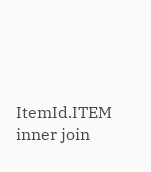ItemId.ITEM  inner join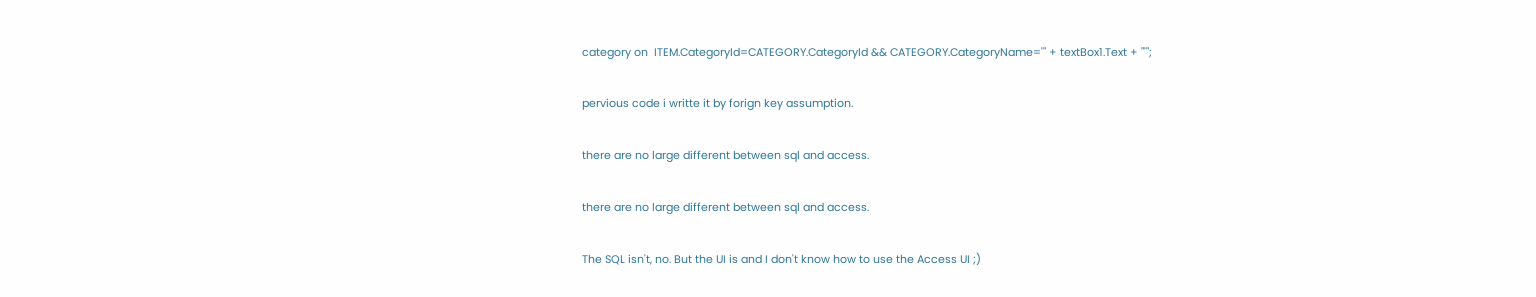category on  ITEM.CategoryId=CATEGORY.CategoryId && CATEGORY.CategoryName='" + textBox1.Text + "'";

pervious code i writte it by forign key assumption.

there are no large different between sql and access.

there are no large different between sql and access.

The SQL isn't, no. But the UI is and I don't know how to use the Access UI ;)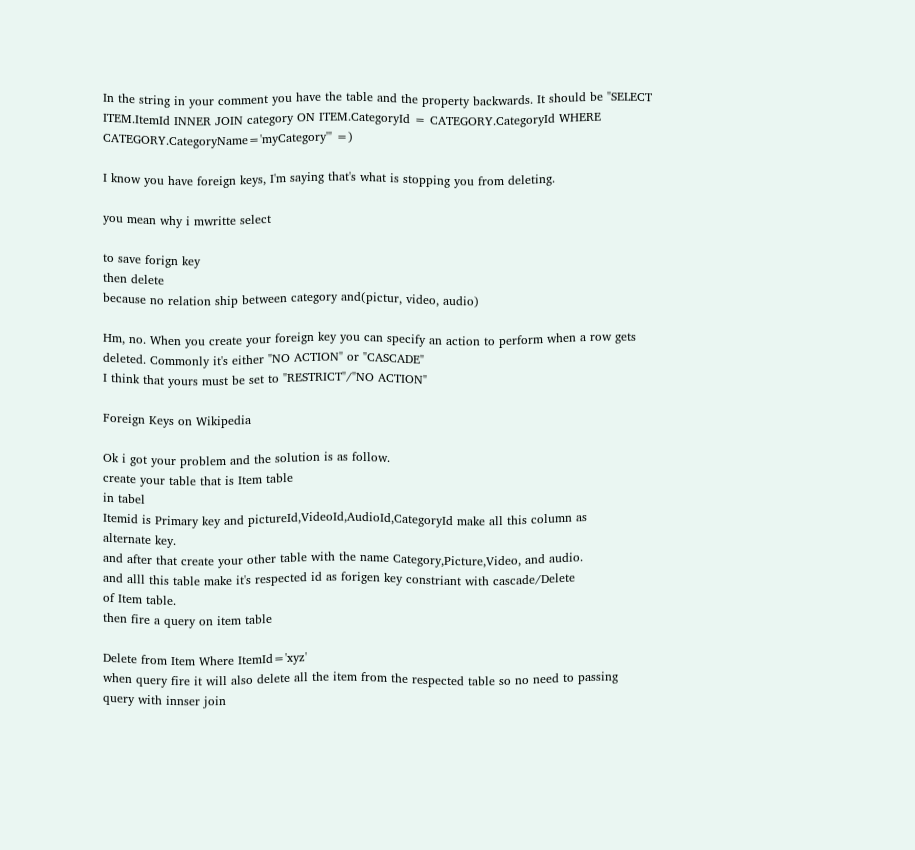In the string in your comment you have the table and the property backwards. It should be "SELECT ITEM.ItemId INNER JOIN category ON ITEM.CategoryId = CATEGORY.CategoryId WHERE CATEGORY.CategoryName='myCategory'" =)

I know you have foreign keys, I'm saying that's what is stopping you from deleting.

you mean why i mwritte select

to save forign key
then delete
because no relation ship between category and(pictur, video, audio)

Hm, no. When you create your foreign key you can specify an action to perform when a row gets deleted. Commonly it's either "NO ACTION" or "CASCADE"
I think that yours must be set to "RESTRICT"/"NO ACTION"

Foreign Keys on Wikipedia

Ok i got your problem and the solution is as follow.
create your table that is Item table
in tabel
Itemid is Primary key and pictureId,VideoId,AudioId,CategoryId make all this column as
alternate key.
and after that create your other table with the name Category,Picture,Video, and audio.
and alll this table make it's respected id as forigen key constriant with cascade/Delete
of Item table.
then fire a query on item table

Delete from Item Where ItemId='xyz'
when query fire it will also delete all the item from the respected table so no need to passing
query with innser join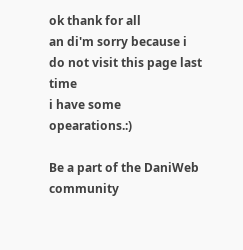ok thank for all
an di'm sorry because i do not visit this page last time
i have some opearations.:)

Be a part of the DaniWeb community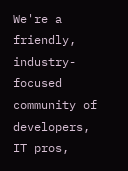We're a friendly, industry-focused community of developers, IT pros,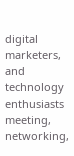digital marketers, and technology enthusiasts meeting, networking,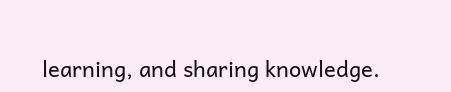learning, and sharing knowledge.